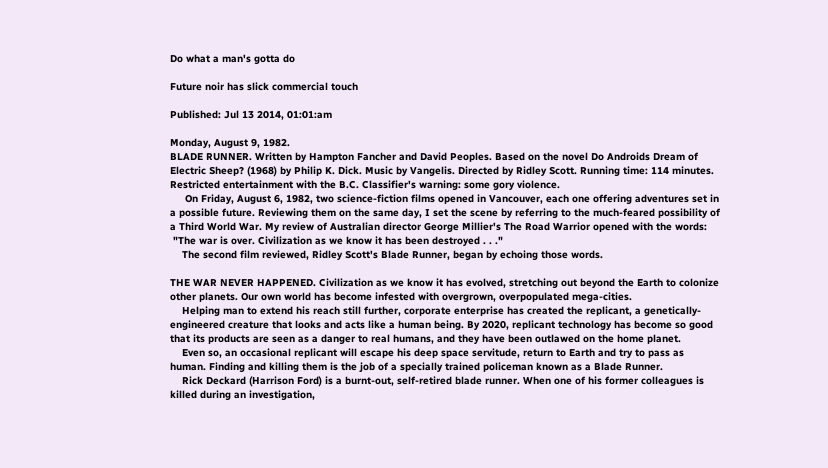Do what a man's gotta do

Future noir has slick commercial touch

Published: Jul 13 2014, 01:01:am

Monday, August 9, 1982.
BLADE RUNNER. Written by Hampton Fancher and David Peoples. Based on the novel Do Androids Dream of Electric Sheep? (1968) by Philip K. Dick. Music by Vangelis. Directed by Ridley Scott. Running time: 114 minutes. Restricted entertainment with the B.C. Classifier's warning: some gory violence.
     On Friday, August 6, 1982, two science-fiction films opened in Vancouver, each one offering adventures set in a possible future. Reviewing them on the same day, I set the scene by referring to the much-feared possibility of a Third World War. My review of Australian director George Millier's The Road Warrior opened with the words:
 "The war is over. Civilization as we know it has been destroyed . . ."
    The second film reviewed, Ridley Scott's Blade Runner, began by echoing those words.

THE WAR NEVER HAPPENED. Civilization as we know it has evolved, stretching out beyond the Earth to colonize other planets. Our own world has become infested with overgrown, overpopulated mega-cities.
    Helping man to extend his reach still further, corporate enterprise has created the replicant, a genetically-engineered creature that looks and acts like a human being. By 2020, replicant technology has become so good that its products are seen as a danger to real humans, and they have been outlawed on the home planet.
    Even so, an occasional replicant will escape his deep space servitude, return to Earth and try to pass as human. Finding and killing them is the job of a specially trained policeman known as a Blade Runner.
    Rick Deckard (Harrison Ford) is a burnt-out, self-retired blade runner. When one of his former colleagues is killed during an investigation,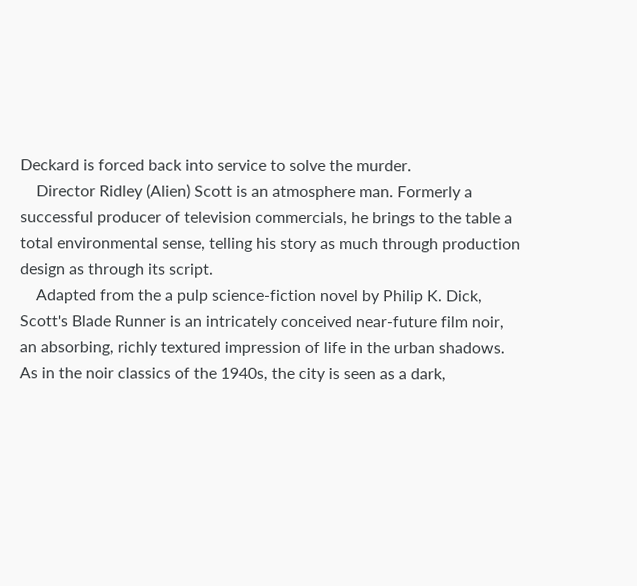Deckard is forced back into service to solve the murder.
    Director Ridley (Alien) Scott is an atmosphere man. Formerly a successful producer of television commercials, he brings to the table a total environmental sense, telling his story as much through production design as through its script.
    Adapted from the a pulp science-fiction novel by Philip K. Dick, Scott's Blade Runner is an intricately conceived near-future film noir, an absorbing, richly textured impression of life in the urban shadows. As in the noir classics of the 1940s, the city is seen as a dark,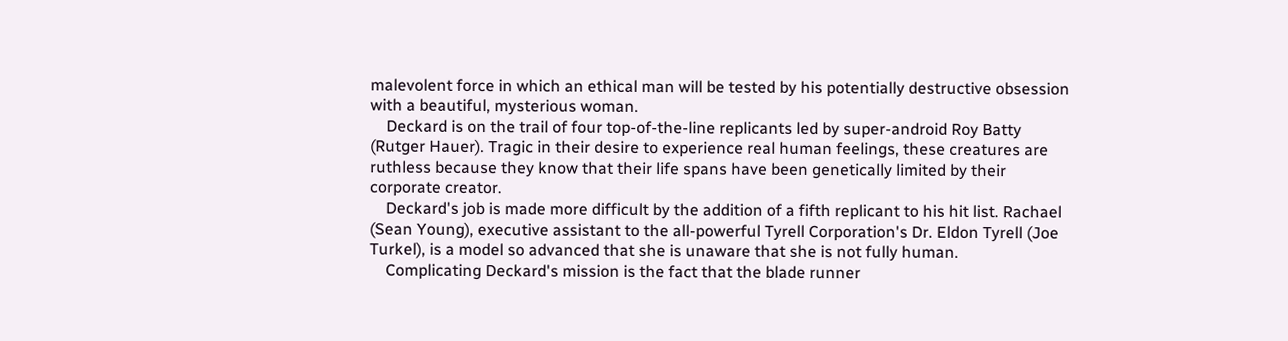malevolent force in which an ethical man will be tested by his potentially destructive obsession with a beautiful, mysterious woman.
    Deckard is on the trail of four top-of-the-line replicants led by super-android Roy Batty (Rutger Hauer). Tragic in their desire to experience real human feelings, these creatures are ruthless because they know that their life spans have been genetically limited by their corporate creator.
    Deckard's job is made more difficult by the addition of a fifth replicant to his hit list. Rachael (Sean Young), executive assistant to the all-powerful Tyrell Corporation's Dr. Eldon Tyrell (Joe Turkel), is a model so advanced that she is unaware that she is not fully human.
    Complicating Deckard's mission is the fact that the blade runner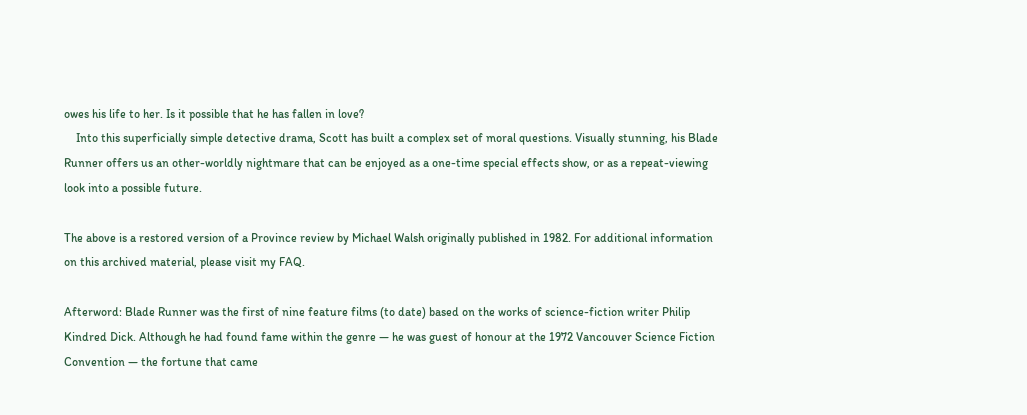owes his life to her. Is it possible that he has fallen in love?
    Into this superficially simple detective drama, Scott has built a complex set of moral questions. Visually stunning, his Blade Runner offers us an other-worldly nightmare that can be enjoyed as a one-time special effects show, or as a repeat-viewing look into a possible future.

The above is a restored version of a Province review by Michael Walsh originally published in 1982. For additional information on this archived material, please visit my FAQ.

Afterword: Blade Runner was the first of nine feature films (to date) based on the works of science-fiction writer Philip Kindred Dick. Although he had found fame within the genre — he was guest of honour at the 1972 Vancouver Science Fiction Convention — the fortune that came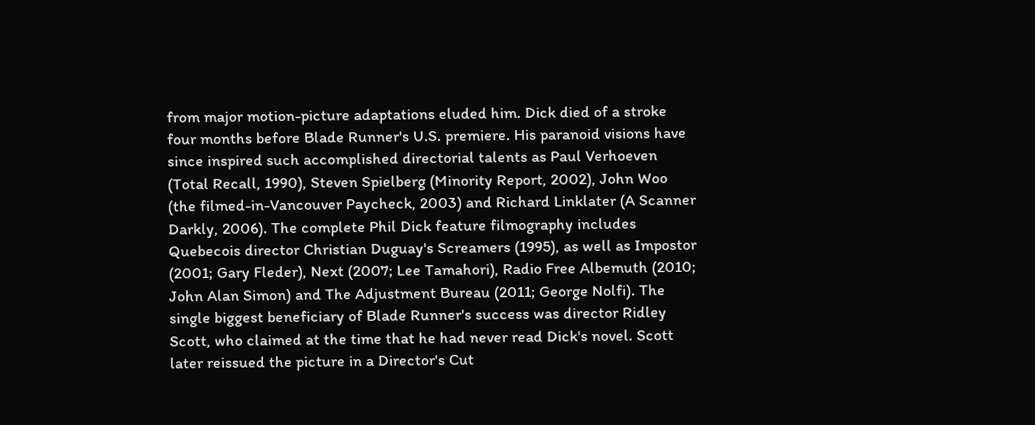from major motion-picture adaptations eluded him. Dick died of a stroke four months before Blade Runner's U.S. premiere. His paranoid visions have since inspired such accomplished directorial talents as Paul Verhoeven (Total Recall, 1990), Steven Spielberg (Minority Report, 2002), John Woo (the filmed-in-Vancouver Paycheck, 2003) and Richard Linklater (A Scanner Darkly, 2006). The complete Phil Dick feature filmography includes Quebecois director Christian Duguay's Screamers (1995), as well as Impostor (2001; Gary Fleder), Next (2007; Lee Tamahori), Radio Free Albemuth (2010; John Alan Simon) and The Adjustment Bureau (2011; George Nolfi). The single biggest beneficiary of Blade Runner's success was director Ridley Scott, who claimed at the time that he had never read Dick's novel. Scott later reissued the picture in a Director's Cut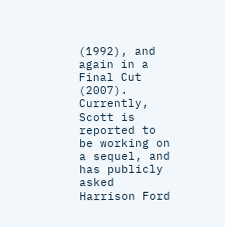(1992), and again in a Final Cut (2007). Currently, Scott is reported to be working on a sequel, and has publicly asked Harrison Ford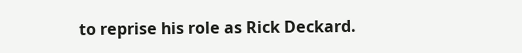to reprise his role as Rick Deckard.